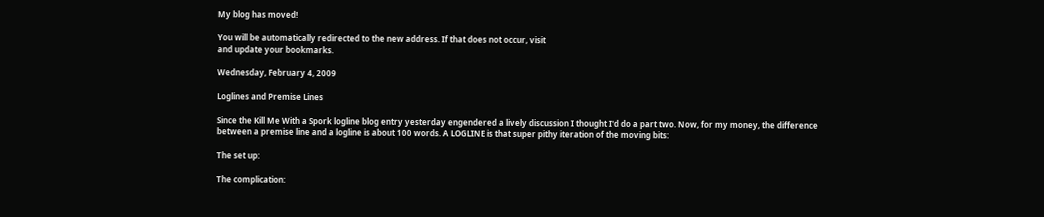My blog has moved!

You will be automatically redirected to the new address. If that does not occur, visit
and update your bookmarks.

Wednesday, February 4, 2009

Loglines and Premise Lines

Since the Kill Me With a Spork logline blog entry yesterday engendered a lively discussion I thought I'd do a part two. Now, for my money, the difference between a premise line and a logline is about 100 words. A LOGLINE is that super pithy iteration of the moving bits:

The set up:

The complication: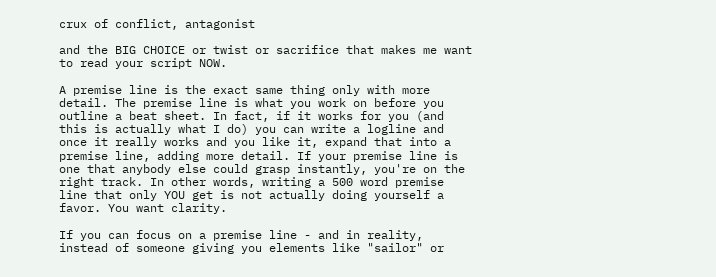crux of conflict, antagonist

and the BIG CHOICE or twist or sacrifice that makes me want to read your script NOW.

A premise line is the exact same thing only with more detail. The premise line is what you work on before you outline a beat sheet. In fact, if it works for you (and this is actually what I do) you can write a logline and once it really works and you like it, expand that into a premise line, adding more detail. If your premise line is one that anybody else could grasp instantly, you're on the right track. In other words, writing a 500 word premise line that only YOU get is not actually doing yourself a favor. You want clarity.

If you can focus on a premise line - and in reality, instead of someone giving you elements like "sailor" or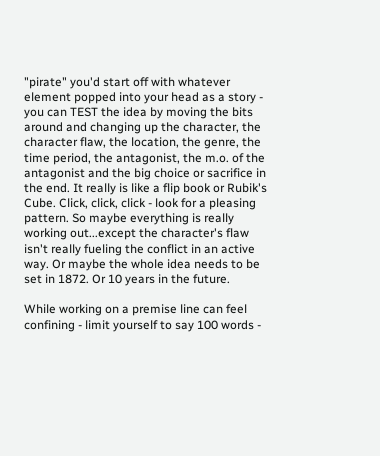"pirate" you'd start off with whatever element popped into your head as a story - you can TEST the idea by moving the bits around and changing up the character, the character flaw, the location, the genre, the time period, the antagonist, the m.o. of the antagonist and the big choice or sacrifice in the end. It really is like a flip book or Rubik's Cube. Click, click, click - look for a pleasing pattern. So maybe everything is really working out...except the character's flaw isn't really fueling the conflict in an active way. Or maybe the whole idea needs to be set in 1872. Or 10 years in the future.

While working on a premise line can feel confining - limit yourself to say 100 words -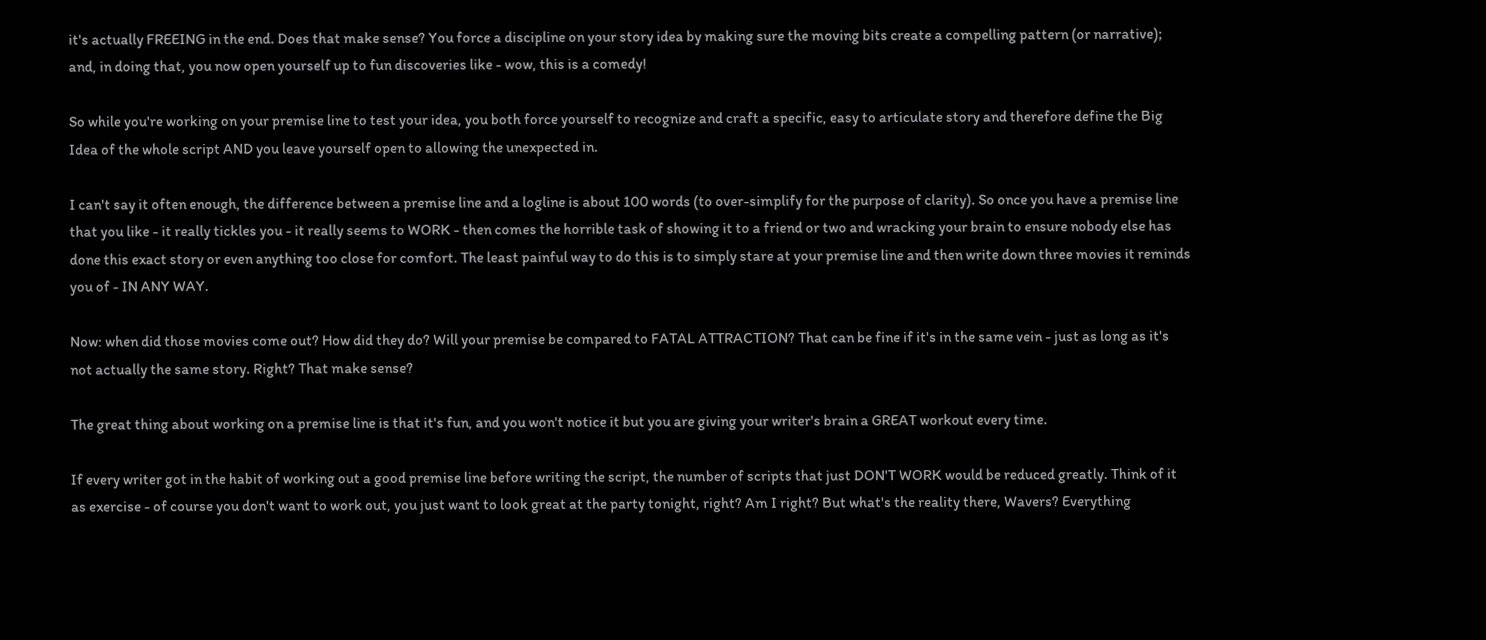it's actually FREEING in the end. Does that make sense? You force a discipline on your story idea by making sure the moving bits create a compelling pattern (or narrative); and, in doing that, you now open yourself up to fun discoveries like - wow, this is a comedy!

So while you're working on your premise line to test your idea, you both force yourself to recognize and craft a specific, easy to articulate story and therefore define the Big Idea of the whole script AND you leave yourself open to allowing the unexpected in.

I can't say it often enough, the difference between a premise line and a logline is about 100 words (to over-simplify for the purpose of clarity). So once you have a premise line that you like - it really tickles you - it really seems to WORK - then comes the horrible task of showing it to a friend or two and wracking your brain to ensure nobody else has done this exact story or even anything too close for comfort. The least painful way to do this is to simply stare at your premise line and then write down three movies it reminds you of - IN ANY WAY.

Now: when did those movies come out? How did they do? Will your premise be compared to FATAL ATTRACTION? That can be fine if it's in the same vein - just as long as it's not actually the same story. Right? That make sense?

The great thing about working on a premise line is that it's fun, and you won't notice it but you are giving your writer's brain a GREAT workout every time.

If every writer got in the habit of working out a good premise line before writing the script, the number of scripts that just DON'T WORK would be reduced greatly. Think of it as exercise - of course you don't want to work out, you just want to look great at the party tonight, right? Am I right? But what's the reality there, Wavers? Everything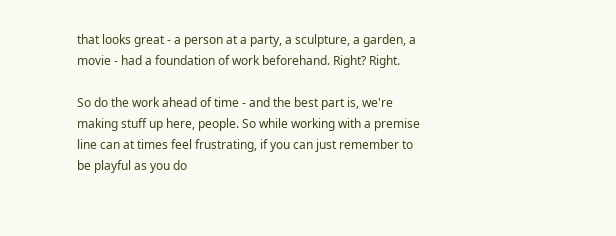that looks great - a person at a party, a sculpture, a garden, a movie - had a foundation of work beforehand. Right? Right.

So do the work ahead of time - and the best part is, we're making stuff up here, people. So while working with a premise line can at times feel frustrating, if you can just remember to be playful as you do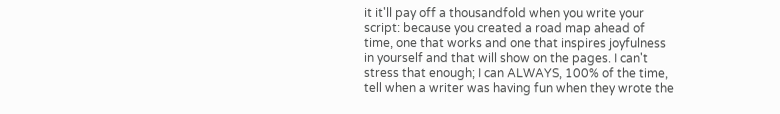it it'll pay off a thousandfold when you write your script: because you created a road map ahead of time, one that works and one that inspires joyfulness in yourself and that will show on the pages. I can't stress that enough; I can ALWAYS, 100% of the time, tell when a writer was having fun when they wrote the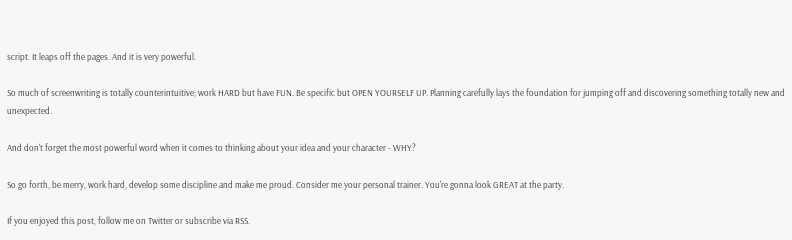script. It leaps off the pages. And it is very powerful.

So much of screenwriting is totally counterintuitive; work HARD but have FUN. Be specific but OPEN YOURSELF UP. Planning carefully lays the foundation for jumping off and discovering something totally new and unexpected.

And don't forget the most powerful word when it comes to thinking about your idea and your character - WHY?

So go forth, be merry, work hard, develop some discipline and make me proud. Consider me your personal trainer. You're gonna look GREAT at the party.

If you enjoyed this post, follow me on Twitter or subscribe via RSS.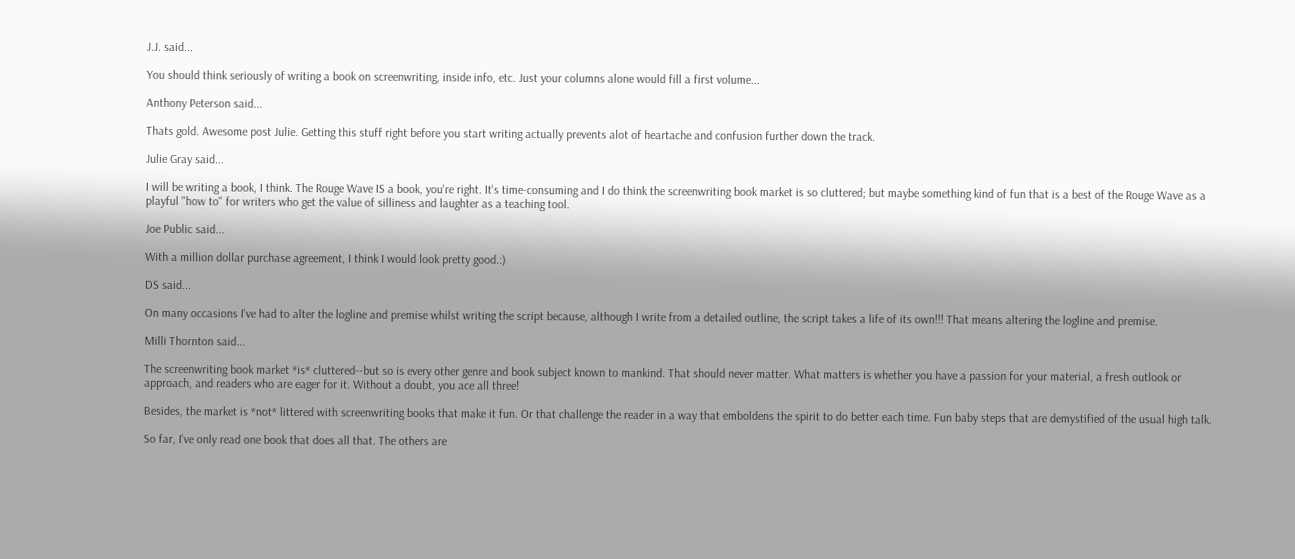J.J. said...

You should think seriously of writing a book on screenwriting, inside info, etc. Just your columns alone would fill a first volume...

Anthony Peterson said...

Thats gold. Awesome post Julie. Getting this stuff right before you start writing actually prevents alot of heartache and confusion further down the track.

Julie Gray said...

I will be writing a book, I think. The Rouge Wave IS a book, you're right. It's time-consuming and I do think the screenwriting book market is so cluttered; but maybe something kind of fun that is a best of the Rouge Wave as a playful "how to" for writers who get the value of silliness and laughter as a teaching tool.

Joe Public said...

With a million dollar purchase agreement, I think I would look pretty good.:)

DS said...

On many occasions I've had to alter the logline and premise whilst writing the script because, although I write from a detailed outline, the script takes a life of its own!!! That means altering the logline and premise.

Milli Thornton said...

The screenwriting book market *is* cluttered--but so is every other genre and book subject known to mankind. That should never matter. What matters is whether you have a passion for your material, a fresh outlook or approach, and readers who are eager for it. Without a doubt, you ace all three!

Besides, the market is *not* littered with screenwriting books that make it fun. Or that challenge the reader in a way that emboldens the spirit to do better each time. Fun baby steps that are demystified of the usual high talk.

So far, I've only read one book that does all that. The others are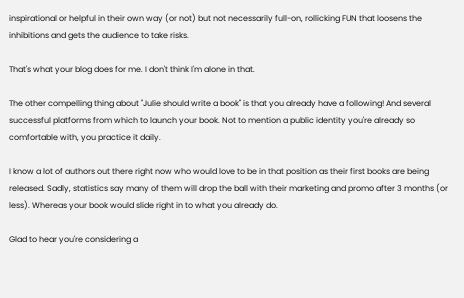inspirational or helpful in their own way (or not) but not necessarily full-on, rollicking FUN that loosens the inhibitions and gets the audience to take risks.

That's what your blog does for me. I don't think I'm alone in that.

The other compelling thing about "Julie should write a book" is that you already have a following! And several successful platforms from which to launch your book. Not to mention a public identity you're already so comfortable with, you practice it daily.

I know a lot of authors out there right now who would love to be in that position as their first books are being released. Sadly, statistics say many of them will drop the ball with their marketing and promo after 3 months (or less). Whereas your book would slide right in to what you already do.

Glad to hear you're considering a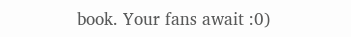book. Your fans await :0)